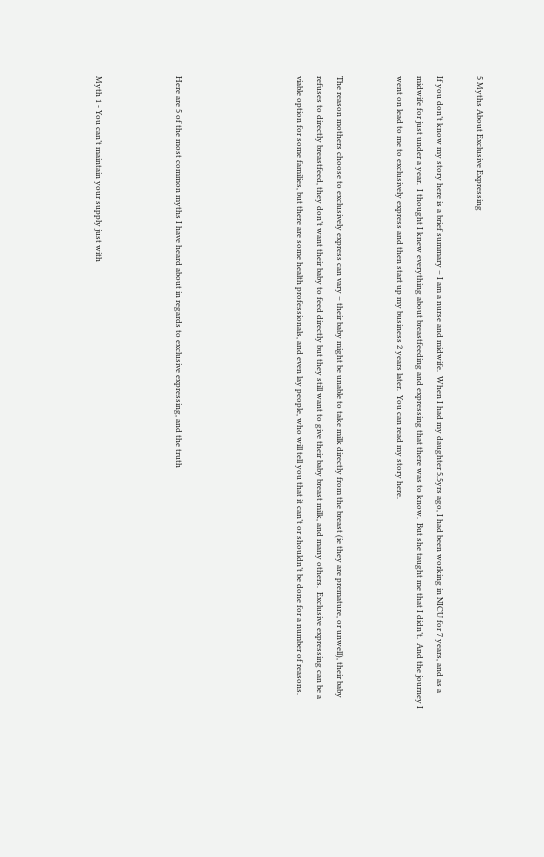5 Myths About Exclusive Expressing

If you don’t know my story here is a brief summary – I am a nurse and midwife.  When I had my daughter 5.5yrs ago, I had been working in NICU for 7 years, and as a midwife for just under a year.  I thought I knew everything about breastfeeding and expressing that there was to know.  But she taught me that I didn’t.  And the journey I went on lead to me to exclusively express and then start up my business 2 years later.  You can read my story here.


The reason mothers choose to exclusively express can vary – their baby might be unable to take milk directly from the breast (ie they are premature, or unwell), their baby refuses to directly breastfeed, they don’t want their baby to feed directly but they still want to give their baby breast milk, and many others.  Exclusive expressing can be a viable option for some families, but there are some health professionals, and even lay people, who will tell you that it can’t or shouldn’t be done for a number of reasons.





Here are 5 of the most common myths I have heard about in regards to exclusive expressing, and the truth



Myth 1 - You can’t maintain your supply just with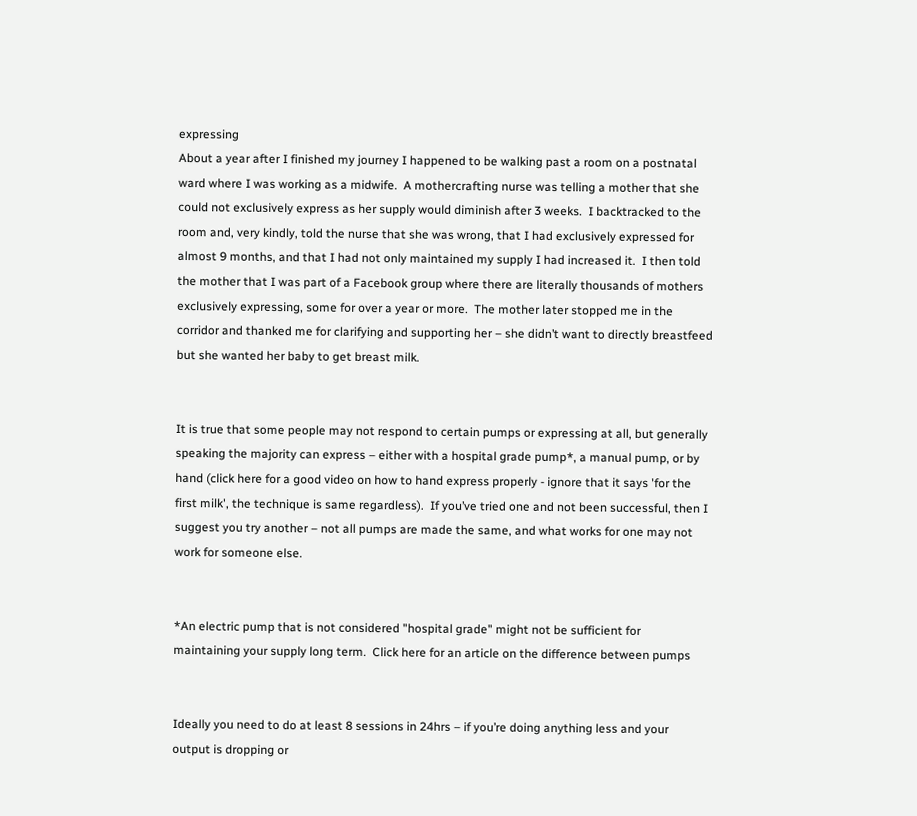expressing
About a year after I finished my journey I happened to be walking past a room on a postnatal ward where I was working as a midwife.  A mothercrafting nurse was telling a mother that she could not exclusively express as her supply would diminish after 3 weeks.  I backtracked to the room and, very kindly, told the nurse that she was wrong, that I had exclusively expressed for almost 9 months, and that I had not only maintained my supply I had increased it.  I then told the mother that I was part of a Facebook group where there are literally thousands of mothers exclusively expressing, some for over a year or more.  The mother later stopped me in the corridor and thanked me for clarifying and supporting her – she didn’t want to directly breastfeed but she wanted her baby to get breast milk.


It is true that some people may not respond to certain pumps or expressing at all, but generally speaking the majority can express – either with a hospital grade pump*, a manual pump, or by hand (click here for a good video on how to hand express properly - ignore that it says 'for the first milk', the technique is same regardless).  If you’ve tried one and not been successful, then I suggest you try another – not all pumps are made the same, and what works for one may not work for someone else.


*An electric pump that is not considered "hospital grade" might not be sufficient for maintaining your supply long term.  Click here for an article on the difference between pumps


Ideally you need to do at least 8 sessions in 24hrs – if you’re doing anything less and your output is dropping or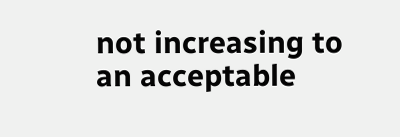not increasing to an acceptable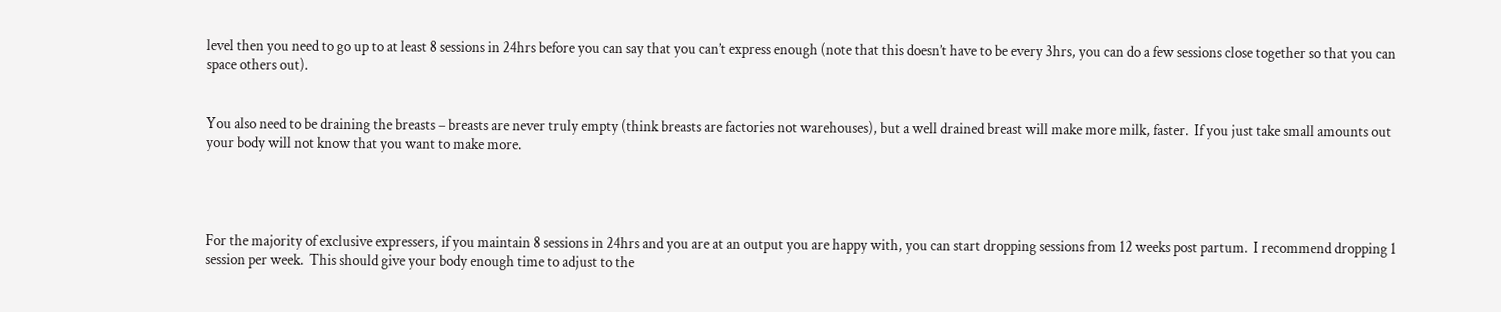level then you need to go up to at least 8 sessions in 24hrs before you can say that you can’t express enough (note that this doesn’t have to be every 3hrs, you can do a few sessions close together so that you can space others out).


You also need to be draining the breasts – breasts are never truly empty (think breasts are factories not warehouses), but a well drained breast will make more milk, faster.  If you just take small amounts out your body will not know that you want to make more.




For the majority of exclusive expressers, if you maintain 8 sessions in 24hrs and you are at an output you are happy with, you can start dropping sessions from 12 weeks post partum.  I recommend dropping 1 session per week.  This should give your body enough time to adjust to the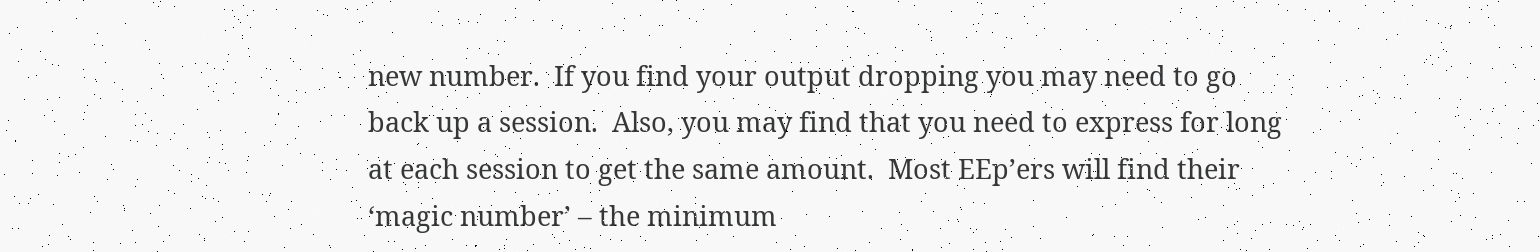new number.  If you find your output dropping you may need to go back up a session.  Also, you may find that you need to express for long at each session to get the same amount.  Most EEp’ers will find their ‘magic number’ – the minimum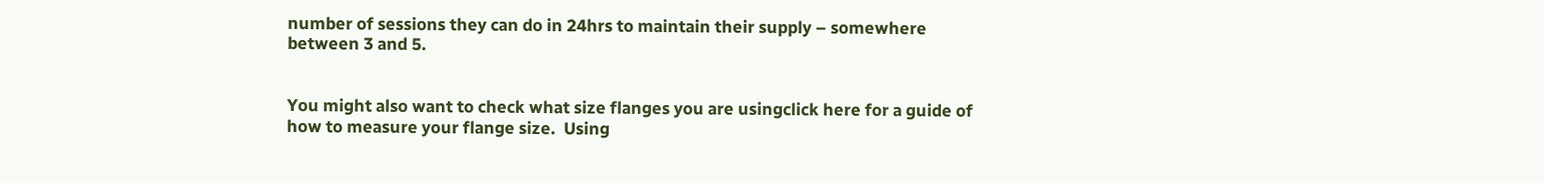number of sessions they can do in 24hrs to maintain their supply – somewhere between 3 and 5.


You might also want to check what size flanges you are usingclick here for a guide of how to measure your flange size.  Using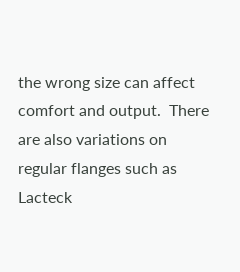the wrong size can affect comfort and output.  There are also variations on regular flanges such as Lacteck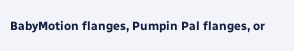BabyMotion flanges, Pumpin Pal flanges, or